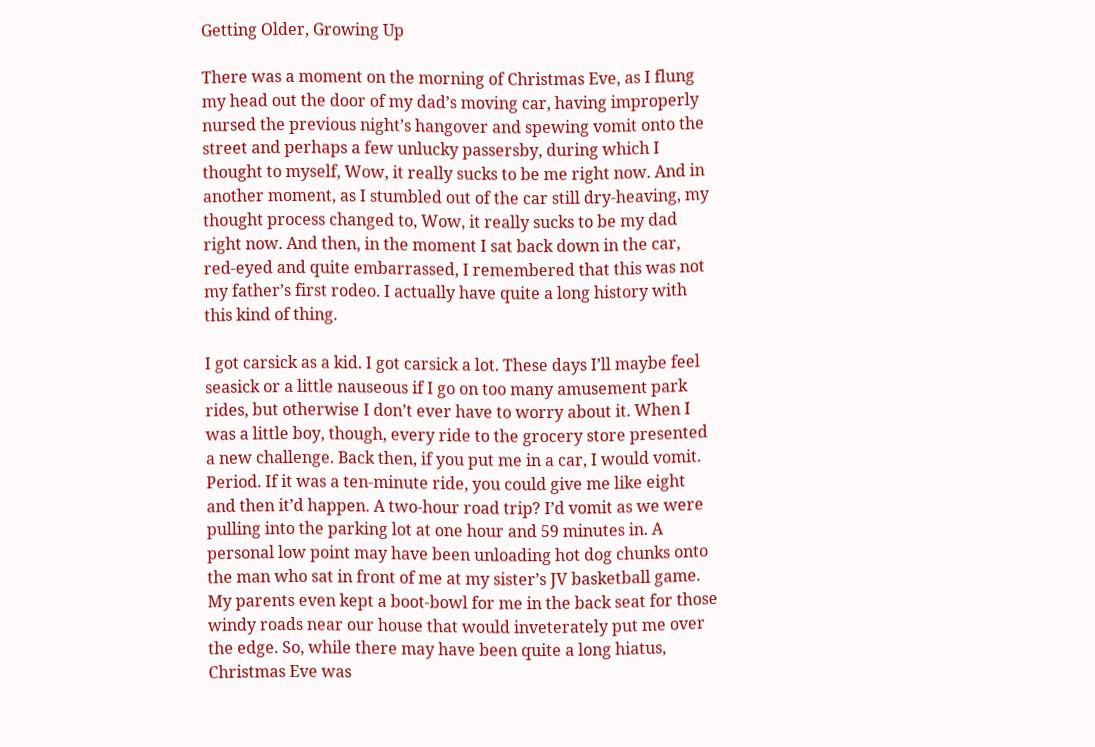Getting Older, Growing Up

There was a moment on the morning of Christmas Eve, as I flung my head out the door of my dad’s moving car, having improperly nursed the previous night’s hangover and spewing vomit onto the street and perhaps a few unlucky passersby, during which I thought to myself, Wow, it really sucks to be me right now. And in another moment, as I stumbled out of the car still dry-heaving, my thought process changed to, Wow, it really sucks to be my dad right now. And then, in the moment I sat back down in the car, red-eyed and quite embarrassed, I remembered that this was not my father’s first rodeo. I actually have quite a long history with this kind of thing.

I got carsick as a kid. I got carsick a lot. These days I’ll maybe feel seasick or a little nauseous if I go on too many amusement park rides, but otherwise I don’t ever have to worry about it. When I was a little boy, though, every ride to the grocery store presented a new challenge. Back then, if you put me in a car, I would vomit. Period. If it was a ten-minute ride, you could give me like eight and then it’d happen. A two-hour road trip? I’d vomit as we were pulling into the parking lot at one hour and 59 minutes in. A personal low point may have been unloading hot dog chunks onto the man who sat in front of me at my sister’s JV basketball game. My parents even kept a boot-bowl for me in the back seat for those windy roads near our house that would inveterately put me over the edge. So, while there may have been quite a long hiatus, Christmas Eve was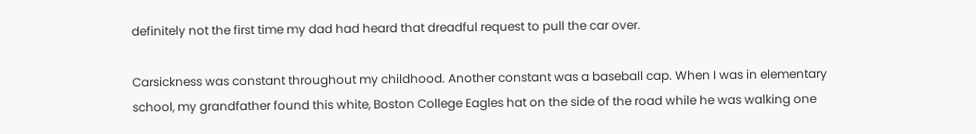definitely not the first time my dad had heard that dreadful request to pull the car over.

Carsickness was constant throughout my childhood. Another constant was a baseball cap. When I was in elementary school, my grandfather found this white, Boston College Eagles hat on the side of the road while he was walking one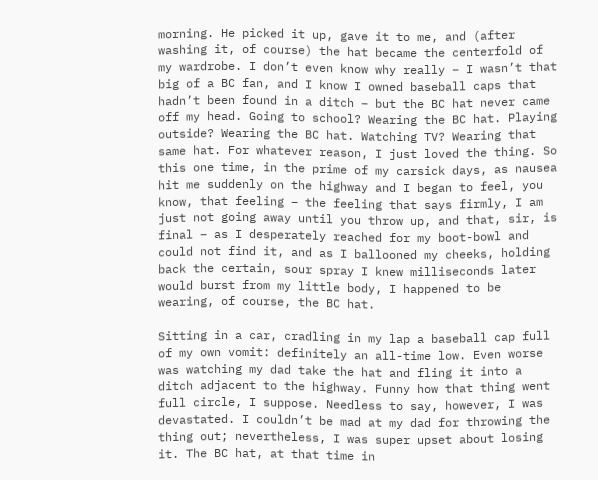morning. He picked it up, gave it to me, and (after washing it, of course) the hat became the centerfold of my wardrobe. I don’t even know why really – I wasn’t that big of a BC fan, and I know I owned baseball caps that hadn’t been found in a ditch – but the BC hat never came off my head. Going to school? Wearing the BC hat. Playing outside? Wearing the BC hat. Watching TV? Wearing that same hat. For whatever reason, I just loved the thing. So this one time, in the prime of my carsick days, as nausea hit me suddenly on the highway and I began to feel, you know, that feeling – the feeling that says firmly, I am just not going away until you throw up, and that, sir, is final – as I desperately reached for my boot-bowl and could not find it, and as I ballooned my cheeks, holding back the certain, sour spray I knew milliseconds later would burst from my little body, I happened to be wearing, of course, the BC hat.

Sitting in a car, cradling in my lap a baseball cap full of my own vomit: definitely an all-time low. Even worse was watching my dad take the hat and fling it into a ditch adjacent to the highway. Funny how that thing went full circle, I suppose. Needless to say, however, I was devastated. I couldn’t be mad at my dad for throwing the thing out; nevertheless, I was super upset about losing it. The BC hat, at that time in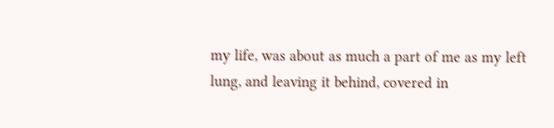my life, was about as much a part of me as my left lung, and leaving it behind, covered in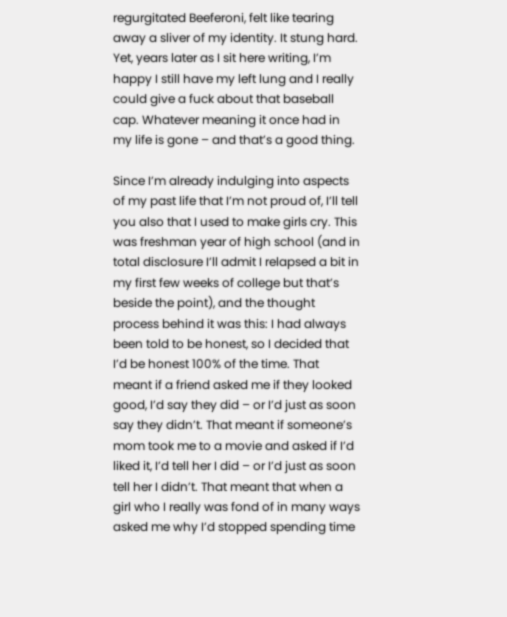regurgitated Beeferoni, felt like tearing away a sliver of my identity. It stung hard. Yet, years later as I sit here writing, I’m happy I still have my left lung and I really could give a fuck about that baseball cap. Whatever meaning it once had in my life is gone – and that’s a good thing.

Since I’m already indulging into aspects of my past life that I’m not proud of, I’ll tell you also that I used to make girls cry. This was freshman year of high school (and in total disclosure I’ll admit I relapsed a bit in my first few weeks of college but that’s beside the point), and the thought process behind it was this: I had always been told to be honest, so I decided that I’d be honest 100% of the time. That meant if a friend asked me if they looked good, I’d say they did – or I’d just as soon say they didn’t. That meant if someone’s mom took me to a movie and asked if I’d liked it, I’d tell her I did – or I’d just as soon tell her I didn’t. That meant that when a girl who I really was fond of in many ways asked me why I’d stopped spending time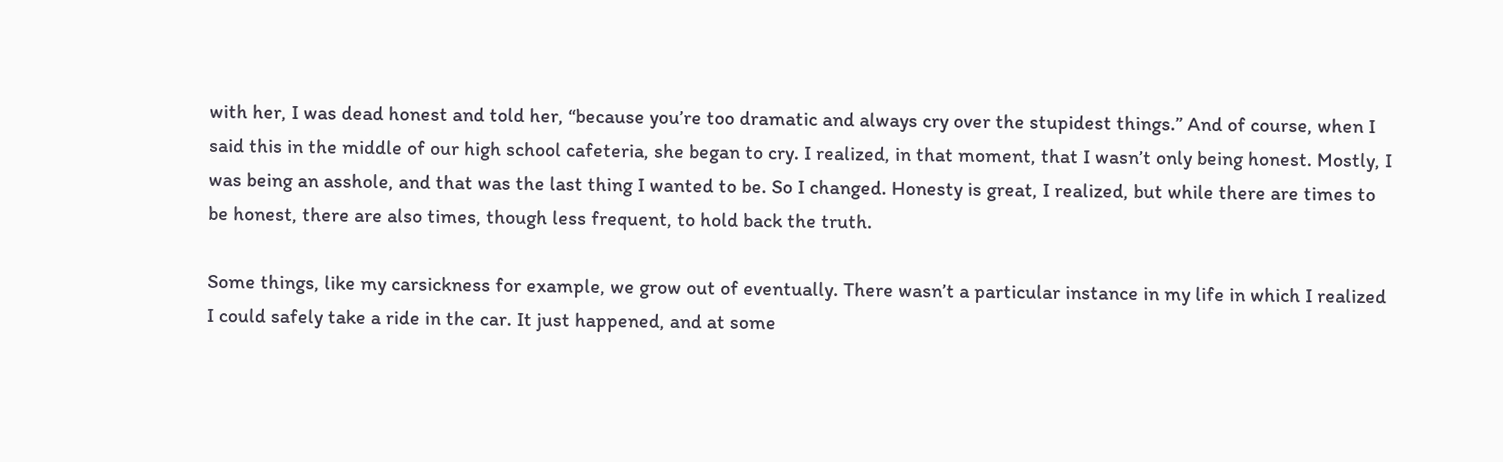with her, I was dead honest and told her, “because you’re too dramatic and always cry over the stupidest things.” And of course, when I said this in the middle of our high school cafeteria, she began to cry. I realized, in that moment, that I wasn’t only being honest. Mostly, I was being an asshole, and that was the last thing I wanted to be. So I changed. Honesty is great, I realized, but while there are times to be honest, there are also times, though less frequent, to hold back the truth.

Some things, like my carsickness for example, we grow out of eventually. There wasn’t a particular instance in my life in which I realized I could safely take a ride in the car. It just happened, and at some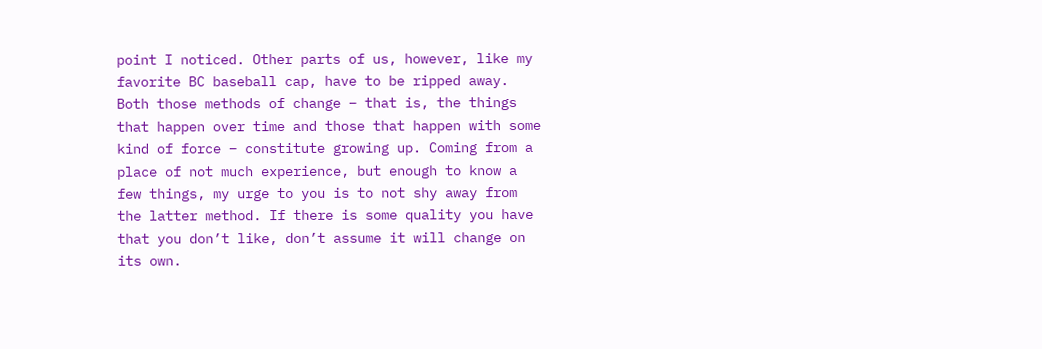point I noticed. Other parts of us, however, like my favorite BC baseball cap, have to be ripped away. Both those methods of change – that is, the things that happen over time and those that happen with some kind of force – constitute growing up. Coming from a place of not much experience, but enough to know a few things, my urge to you is to not shy away from the latter method. If there is some quality you have that you don’t like, don’t assume it will change on its own.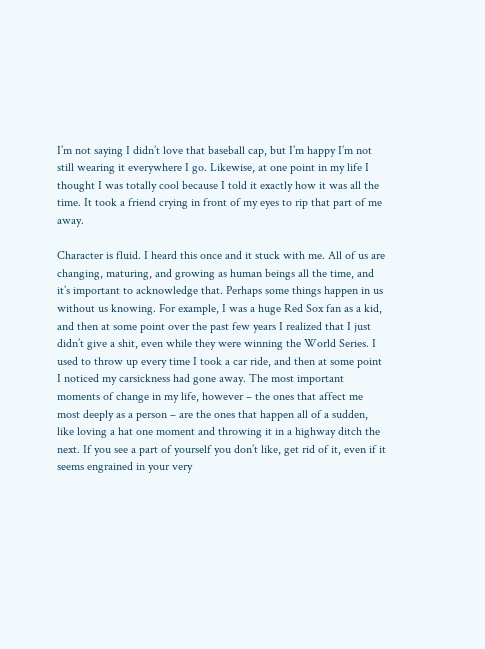I’m not saying I didn’t love that baseball cap, but I’m happy I’m not still wearing it everywhere I go. Likewise, at one point in my life I thought I was totally cool because I told it exactly how it was all the time. It took a friend crying in front of my eyes to rip that part of me away.

Character is fluid. I heard this once and it stuck with me. All of us are changing, maturing, and growing as human beings all the time, and it’s important to acknowledge that. Perhaps some things happen in us without us knowing. For example, I was a huge Red Sox fan as a kid, and then at some point over the past few years I realized that I just didn’t give a shit, even while they were winning the World Series. I used to throw up every time I took a car ride, and then at some point I noticed my carsickness had gone away. The most important moments of change in my life, however – the ones that affect me most deeply as a person – are the ones that happen all of a sudden, like loving a hat one moment and throwing it in a highway ditch the next. If you see a part of yourself you don’t like, get rid of it, even if it seems engrained in your very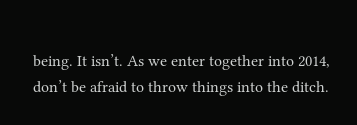being. It isn’t. As we enter together into 2014, don’t be afraid to throw things into the ditch.